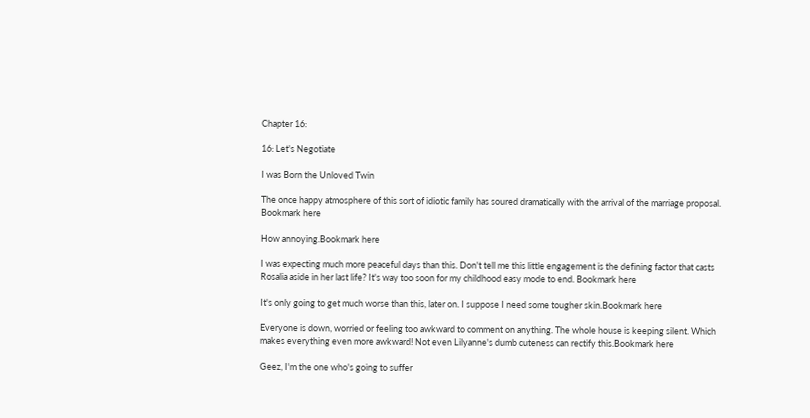Chapter 16:

16: Let's Negotiate

I was Born the Unloved Twin

The once happy atmosphere of this sort of idiotic family has soured dramatically with the arrival of the marriage proposal. Bookmark here

How annoying.Bookmark here

I was expecting much more peaceful days than this. Don't tell me this little engagement is the defining factor that casts Rosalia aside in her last life? It's way too soon for my childhood easy mode to end. Bookmark here

It's only going to get much worse than this, later on. I suppose I need some tougher skin.Bookmark here

Everyone is down, worried or feeling too awkward to comment on anything. The whole house is keeping silent. Which makes everything even more awkward! Not even Lilyanne's dumb cuteness can rectify this.Bookmark here

Geez, I'm the one who's going to suffer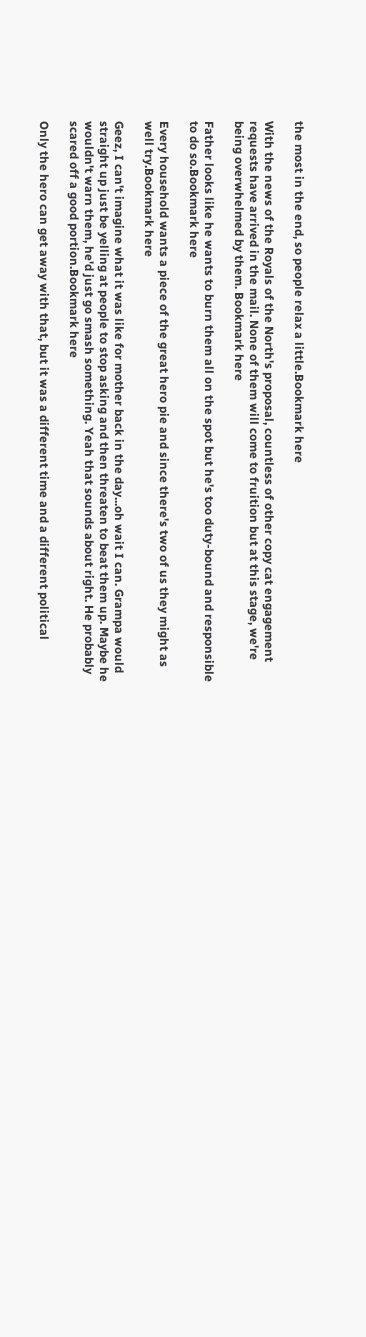the most in the end, so people relax a little.Bookmark here

With the news of the Royals of the North's proposal, countless of other copy cat engagement requests have arrived in the mail. None of them will come to fruition but at this stage, we're being overwhelmed by them. Bookmark here

Father looks like he wants to burn them all on the spot but he's too duty-bound and responsible to do so.Bookmark here

Every household wants a piece of the great hero pie and since there's two of us they might as well try.Bookmark here

Geez, I can't imagine what it was like for mother back in the day...oh wait I can. Grampa would straight up just be yelling at people to stop asking and then threaten to beat them up. Maybe he wouldn't warn them, he'd just go smash something. Yeah that sounds about right. He probably scared off a good portion.Bookmark here

Only the hero can get away with that, but it was a different time and a different political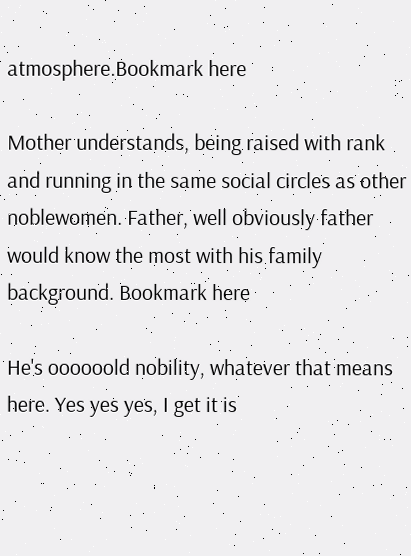atmosphere.Bookmark here

Mother understands, being raised with rank and running in the same social circles as other noblewomen. Father, well obviously father would know the most with his family background. Bookmark here

He's oooooold nobility, whatever that means here. Yes yes yes, I get it is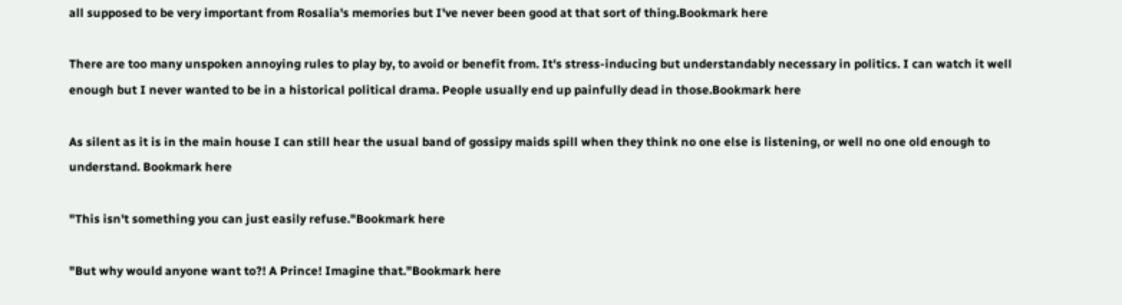all supposed to be very important from Rosalia's memories but I've never been good at that sort of thing.Bookmark here

There are too many unspoken annoying rules to play by, to avoid or benefit from. It's stress-inducing but understandably necessary in politics. I can watch it well enough but I never wanted to be in a historical political drama. People usually end up painfully dead in those.Bookmark here

As silent as it is in the main house I can still hear the usual band of gossipy maids spill when they think no one else is listening, or well no one old enough to understand. Bookmark here

"This isn't something you can just easily refuse."Bookmark here

"But why would anyone want to?! A Prince! Imagine that."Bookmark here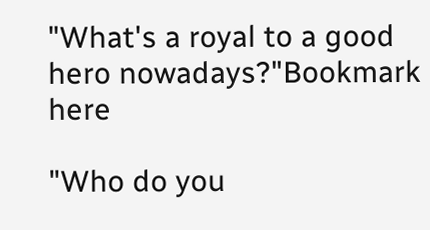"What's a royal to a good hero nowadays?"Bookmark here

"Who do you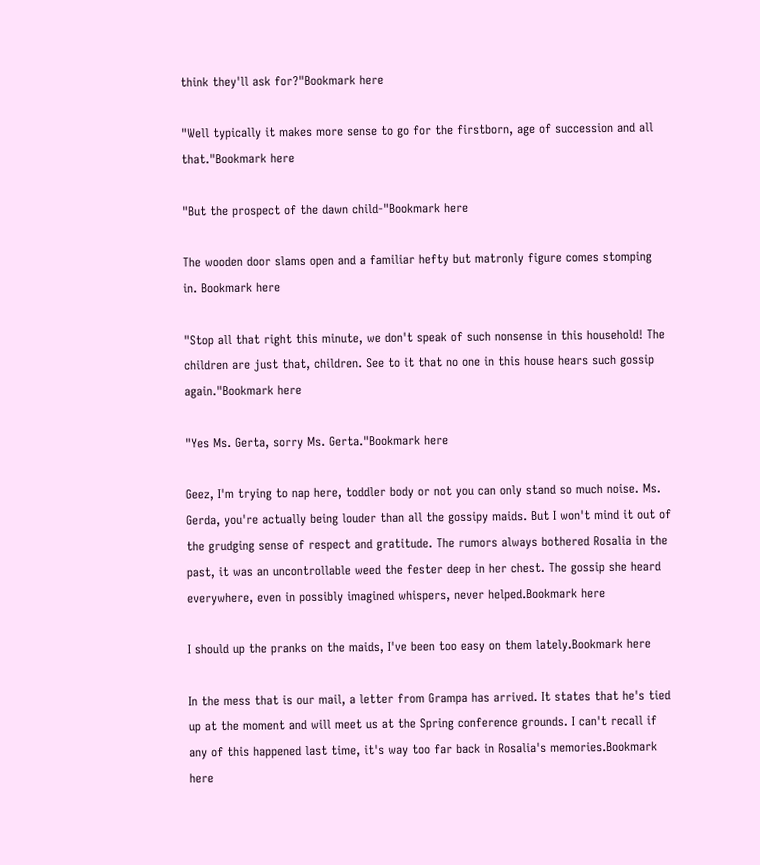think they'll ask for?"Bookmark here

"Well typically it makes more sense to go for the firstborn, age of succession and all that."Bookmark here

"But the prospect of the dawn child-"Bookmark here

The wooden door slams open and a familiar hefty but matronly figure comes stomping in. Bookmark here

"Stop all that right this minute, we don't speak of such nonsense in this household! The children are just that, children. See to it that no one in this house hears such gossip again."Bookmark here

"Yes Ms. Gerta, sorry Ms. Gerta."Bookmark here

Geez, I'm trying to nap here, toddler body or not you can only stand so much noise. Ms. Gerda, you're actually being louder than all the gossipy maids. But I won't mind it out of the grudging sense of respect and gratitude. The rumors always bothered Rosalia in the past, it was an uncontrollable weed the fester deep in her chest. The gossip she heard everywhere, even in possibly imagined whispers, never helped.Bookmark here

I should up the pranks on the maids, I've been too easy on them lately.Bookmark here

In the mess that is our mail, a letter from Grampa has arrived. It states that he's tied up at the moment and will meet us at the Spring conference grounds. I can't recall if any of this happened last time, it's way too far back in Rosalia's memories.Bookmark here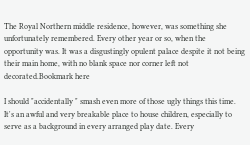The Royal Northern middle residence, however, was something she unfortunately remembered. Every other year or so, when the opportunity was. It was a disgustingly opulent palace despite it not being their main home, with no blank space nor corner left not decorated.Bookmark here

I should "accidentally " smash even more of those ugly things this time. It's an awful and very breakable place to house children, especially to serve as a background in every arranged play date. Every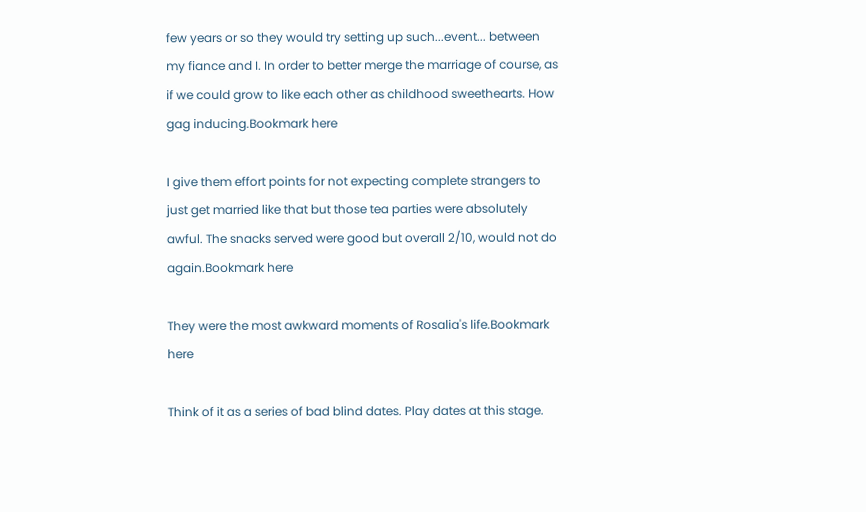few years or so they would try setting up such...event... between my fiance and I. In order to better merge the marriage of course, as if we could grow to like each other as childhood sweethearts. How gag inducing.Bookmark here

I give them effort points for not expecting complete strangers to just get married like that but those tea parties were absolutely awful. The snacks served were good but overall 2/10, would not do again.Bookmark here

They were the most awkward moments of Rosalia's life.Bookmark here

Think of it as a series of bad blind dates. Play dates at this stage.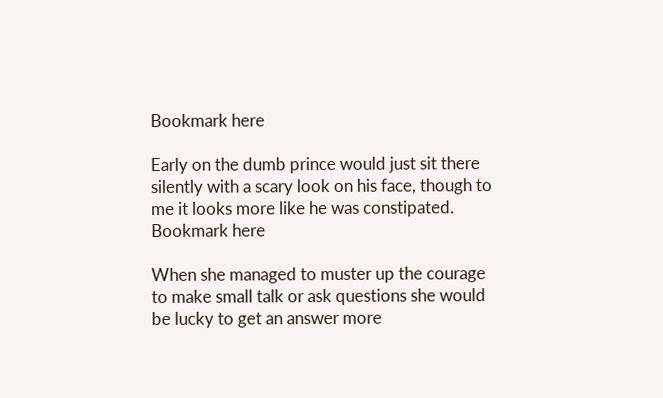Bookmark here

Early on the dumb prince would just sit there silently with a scary look on his face, though to me it looks more like he was constipated. Bookmark here

When she managed to muster up the courage to make small talk or ask questions she would be lucky to get an answer more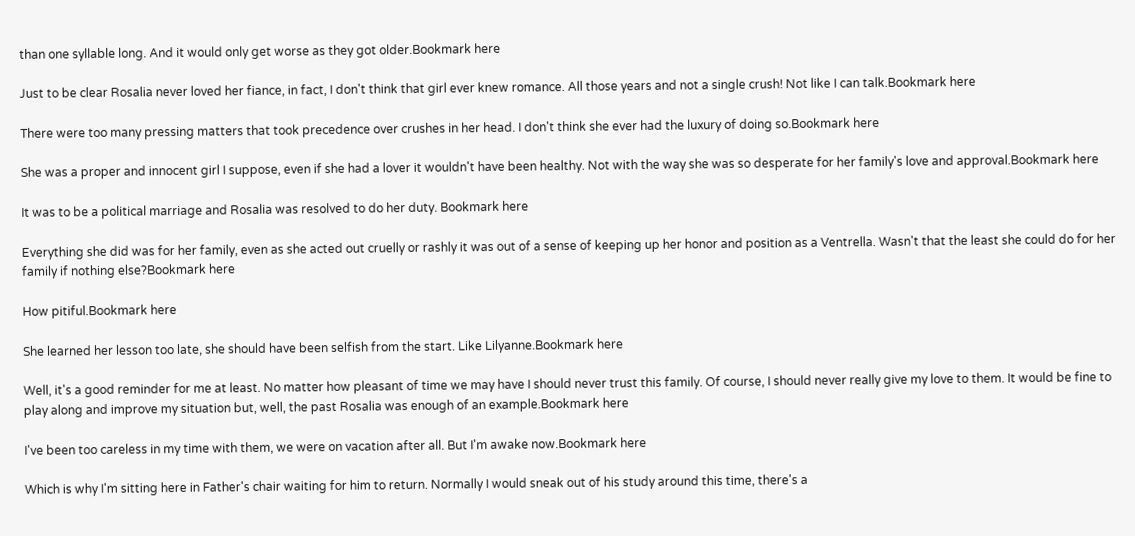than one syllable long. And it would only get worse as they got older.Bookmark here

Just to be clear Rosalia never loved her fiance, in fact, I don't think that girl ever knew romance. All those years and not a single crush! Not like I can talk.Bookmark here

There were too many pressing matters that took precedence over crushes in her head. I don't think she ever had the luxury of doing so.Bookmark here

She was a proper and innocent girl I suppose, even if she had a lover it wouldn't have been healthy. Not with the way she was so desperate for her family's love and approval.Bookmark here

It was to be a political marriage and Rosalia was resolved to do her duty. Bookmark here

Everything she did was for her family, even as she acted out cruelly or rashly it was out of a sense of keeping up her honor and position as a Ventrella. Wasn't that the least she could do for her family if nothing else?Bookmark here

How pitiful.Bookmark here

She learned her lesson too late, she should have been selfish from the start. Like Lilyanne.Bookmark here

Well, it's a good reminder for me at least. No matter how pleasant of time we may have I should never trust this family. Of course, I should never really give my love to them. It would be fine to play along and improve my situation but, well, the past Rosalia was enough of an example.Bookmark here

I've been too careless in my time with them, we were on vacation after all. But I'm awake now.Bookmark here

Which is why I'm sitting here in Father's chair waiting for him to return. Normally I would sneak out of his study around this time, there's a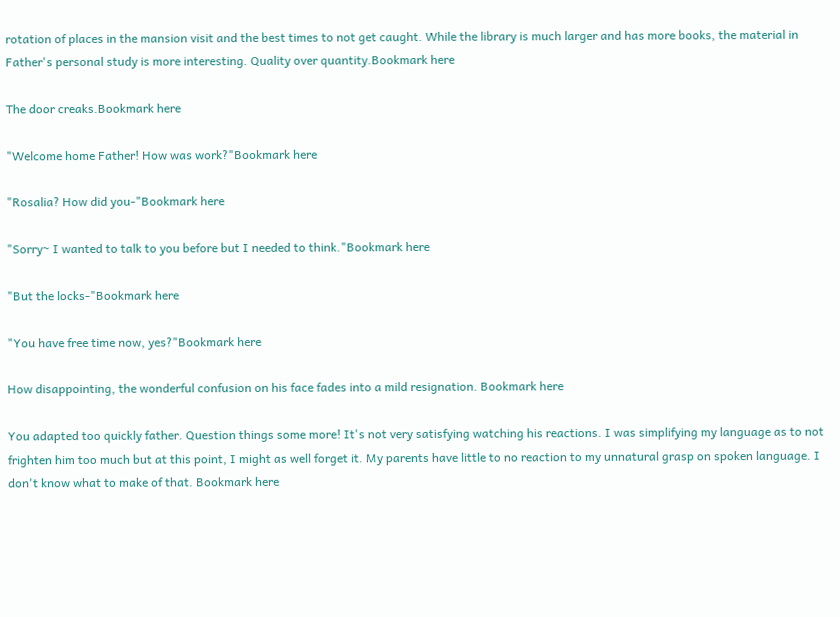rotation of places in the mansion visit and the best times to not get caught. While the library is much larger and has more books, the material in Father's personal study is more interesting. Quality over quantity.Bookmark here

The door creaks.Bookmark here

"Welcome home Father! How was work?"Bookmark here

"Rosalia? How did you-"Bookmark here

"Sorry~ I wanted to talk to you before but I needed to think."Bookmark here

"But the locks-"Bookmark here

"You have free time now, yes?"Bookmark here

How disappointing, the wonderful confusion on his face fades into a mild resignation. Bookmark here

You adapted too quickly father. Question things some more! It's not very satisfying watching his reactions. I was simplifying my language as to not frighten him too much but at this point, I might as well forget it. My parents have little to no reaction to my unnatural grasp on spoken language. I don't know what to make of that. Bookmark here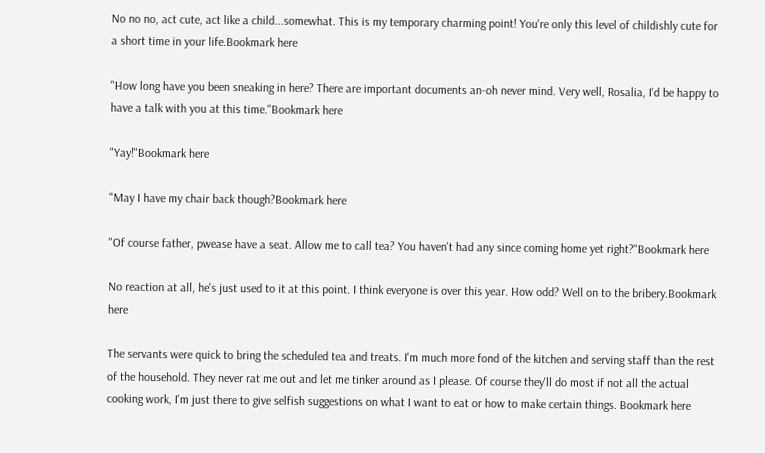No no no, act cute, act like a child...somewhat. This is my temporary charming point! You're only this level of childishly cute for a short time in your life.Bookmark here

"How long have you been sneaking in here? There are important documents an-oh never mind. Very well, Rosalia, I'd be happy to have a talk with you at this time."Bookmark here

"Yay!"Bookmark here

"May I have my chair back though?Bookmark here

"Of course father, pwease have a seat. Allow me to call tea? You haven't had any since coming home yet right?"Bookmark here

No reaction at all, he's just used to it at this point. I think everyone is over this year. How odd? Well on to the bribery.Bookmark here

The servants were quick to bring the scheduled tea and treats. I'm much more fond of the kitchen and serving staff than the rest of the household. They never rat me out and let me tinker around as I please. Of course they'll do most if not all the actual cooking work, I'm just there to give selfish suggestions on what I want to eat or how to make certain things. Bookmark here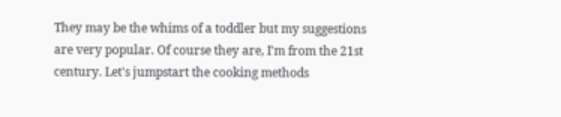They may be the whims of a toddler but my suggestions are very popular. Of course they are, I'm from the 21st century. Let's jumpstart the cooking methods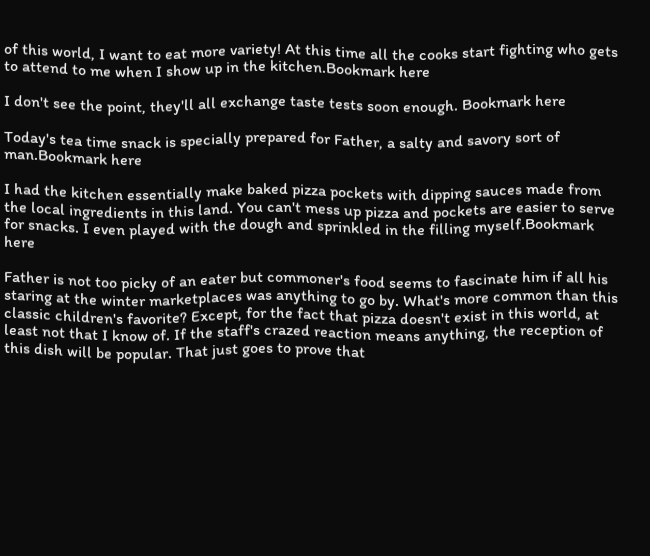of this world, I want to eat more variety! At this time all the cooks start fighting who gets to attend to me when I show up in the kitchen.Bookmark here

I don't see the point, they'll all exchange taste tests soon enough. Bookmark here

Today's tea time snack is specially prepared for Father, a salty and savory sort of man.Bookmark here

I had the kitchen essentially make baked pizza pockets with dipping sauces made from the local ingredients in this land. You can't mess up pizza and pockets are easier to serve for snacks. I even played with the dough and sprinkled in the filling myself.Bookmark here

Father is not too picky of an eater but commoner's food seems to fascinate him if all his staring at the winter marketplaces was anything to go by. What's more common than this classic children's favorite? Except, for the fact that pizza doesn't exist in this world, at least not that I know of. If the staff's crazed reaction means anything, the reception of this dish will be popular. That just goes to prove that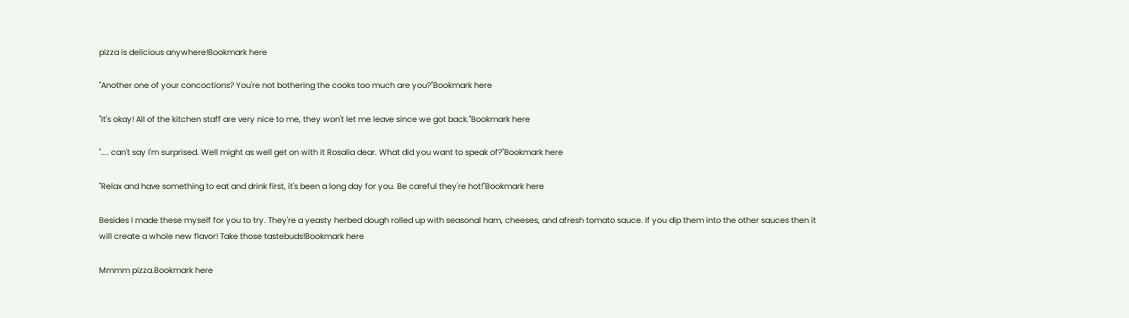pizza is delicious anywhere!Bookmark here

"Another one of your concoctions? You're not bothering the cooks too much are you?"Bookmark here

"It's okay! All of the kitchen staff are very nice to me, they won't let me leave since we got back."Bookmark here

".... can't say I'm surprised. Well might as well get on with it Rosalia dear. What did you want to speak of?"Bookmark here

"Relax and have something to eat and drink first, it's been a long day for you. Be careful they're hot!"Bookmark here

Besides I made these myself for you to try. They're a yeasty herbed dough rolled up with seasonal ham, cheeses, and afresh tomato sauce. If you dip them into the other sauces then it will create a whole new flavor! Take those tastebuds!Bookmark here

Mmmm pizza.Bookmark here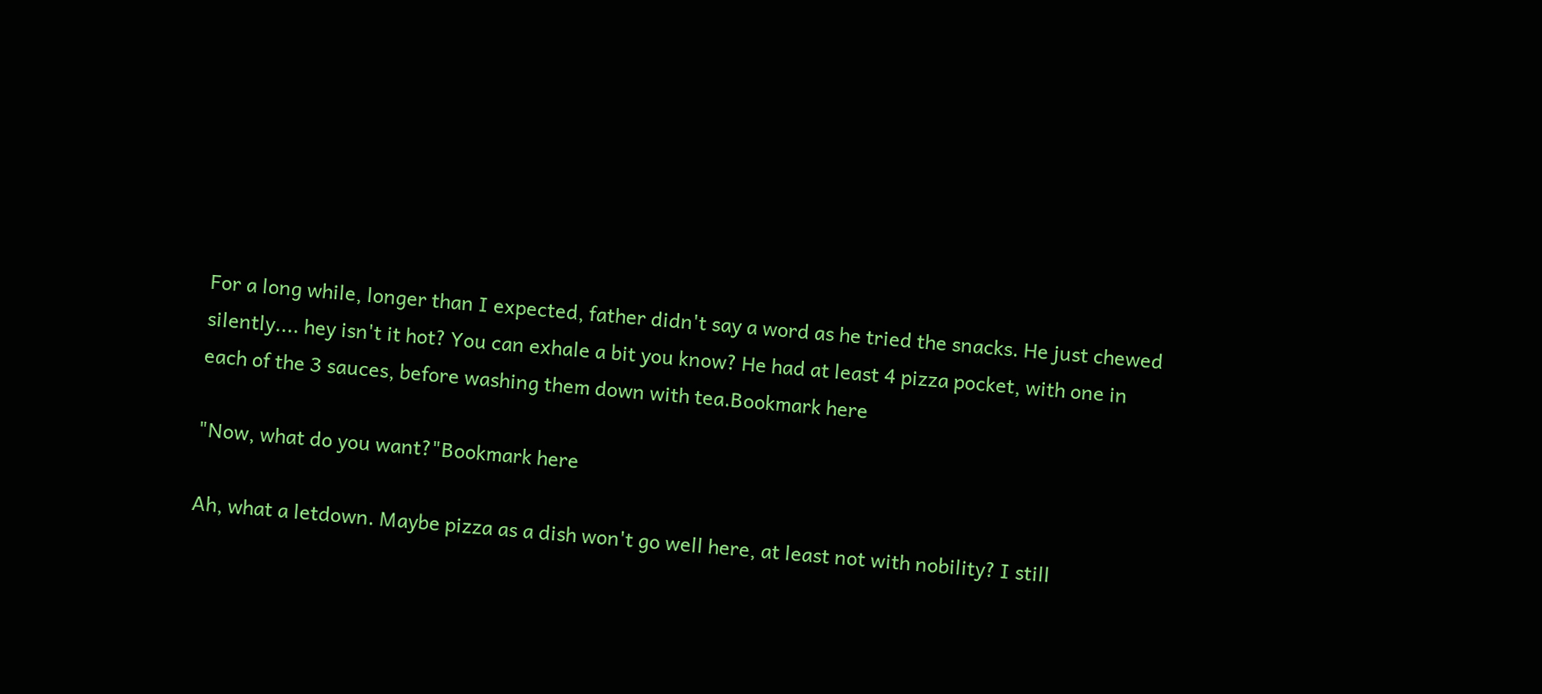For a long while, longer than I expected, father didn't say a word as he tried the snacks. He just chewed silently.... hey isn't it hot? You can exhale a bit you know? He had at least 4 pizza pocket, with one in each of the 3 sauces, before washing them down with tea.Bookmark here

"Now, what do you want?"Bookmark here

Ah, what a letdown. Maybe pizza as a dish won't go well here, at least not with nobility? I still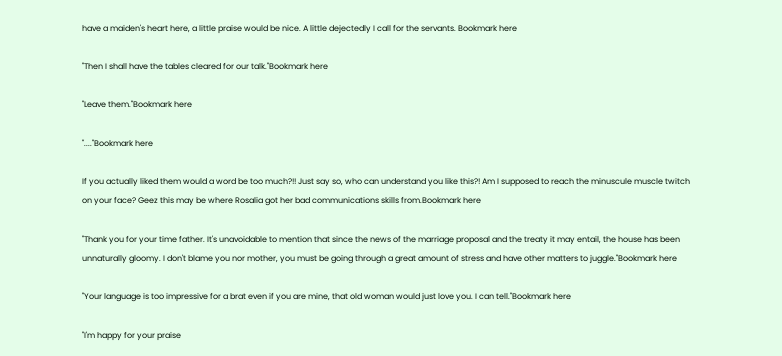have a maiden's heart here, a little praise would be nice. A little dejectedly I call for the servants. Bookmark here

"Then I shall have the tables cleared for our talk."Bookmark here

"Leave them."Bookmark here

"...."Bookmark here

If you actually liked them would a word be too much?!! Just say so, who can understand you like this?! Am I supposed to reach the minuscule muscle twitch on your face? Geez this may be where Rosalia got her bad communications skills from.Bookmark here

"Thank you for your time father. It's unavoidable to mention that since the news of the marriage proposal and the treaty it may entail, the house has been unnaturally gloomy. I don't blame you nor mother, you must be going through a great amount of stress and have other matters to juggle."Bookmark here

"Your language is too impressive for a brat even if you are mine, that old woman would just love you. I can tell."Bookmark here

"I'm happy for your praise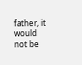father, it would not be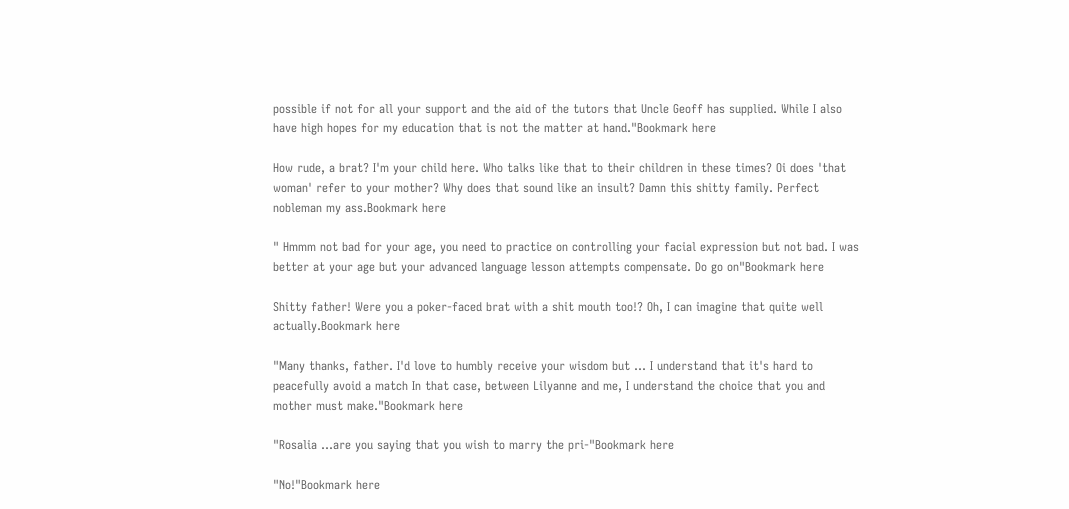possible if not for all your support and the aid of the tutors that Uncle Geoff has supplied. While I also have high hopes for my education that is not the matter at hand."Bookmark here

How rude, a brat? I'm your child here. Who talks like that to their children in these times? Oi does 'that woman' refer to your mother? Why does that sound like an insult? Damn this shitty family. Perfect nobleman my ass.Bookmark here

" Hmmm not bad for your age, you need to practice on controlling your facial expression but not bad. I was better at your age but your advanced language lesson attempts compensate. Do go on"Bookmark here

Shitty father! Were you a poker-faced brat with a shit mouth too!? Oh, I can imagine that quite well actually.Bookmark here

"Many thanks, father. I'd love to humbly receive your wisdom but ... I understand that it's hard to peacefully avoid a match In that case, between Lilyanne and me, I understand the choice that you and mother must make."Bookmark here

"Rosalia ...are you saying that you wish to marry the pri-"Bookmark here

"No!"Bookmark here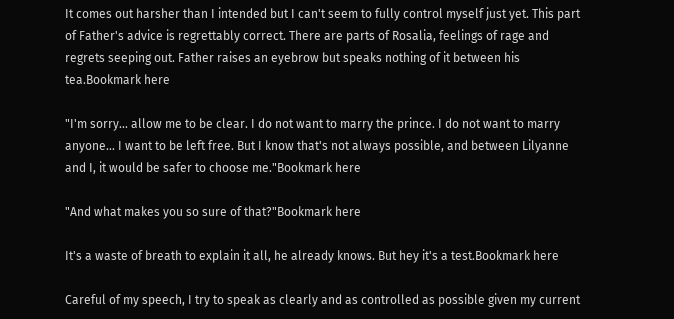It comes out harsher than I intended but I can't seem to fully control myself just yet. This part of Father's advice is regrettably correct. There are parts of Rosalia, feelings of rage and regrets seeping out. Father raises an eyebrow but speaks nothing of it between his tea.Bookmark here

"I'm sorry... allow me to be clear. I do not want to marry the prince. I do not want to marry anyone... I want to be left free. But I know that's not always possible, and between Lilyanne and I, it would be safer to choose me."Bookmark here

"And what makes you so sure of that?"Bookmark here

It's a waste of breath to explain it all, he already knows. But hey it's a test.Bookmark here

Careful of my speech, I try to speak as clearly and as controlled as possible given my current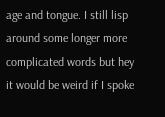age and tongue. I still lisp around some longer more complicated words but hey it would be weird if I spoke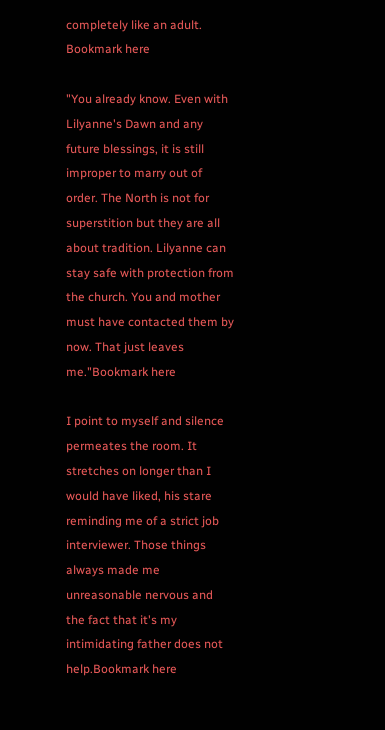completely like an adult. Bookmark here

"You already know. Even with Lilyanne's Dawn and any future blessings, it is still improper to marry out of order. The North is not for superstition but they are all about tradition. Lilyanne can stay safe with protection from the church. You and mother must have contacted them by now. That just leaves me."Bookmark here

I point to myself and silence permeates the room. It stretches on longer than I would have liked, his stare reminding me of a strict job interviewer. Those things always made me unreasonable nervous and the fact that it's my intimidating father does not help.Bookmark here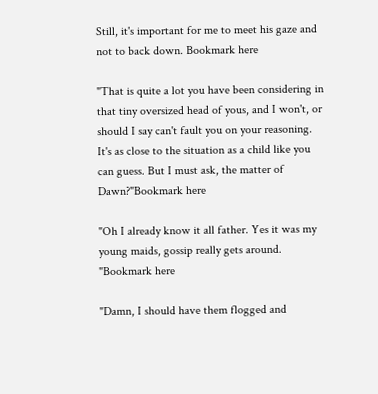Still, it's important for me to meet his gaze and not to back down. Bookmark here

"That is quite a lot you have been considering in that tiny oversized head of yous, and I won't, or should I say can't fault you on your reasoning. It's as close to the situation as a child like you can guess. But I must ask, the matter of Dawn?"Bookmark here

"Oh I already know it all father. Yes it was my young maids, gossip really gets around. "Bookmark here

"Damn, I should have them flogged and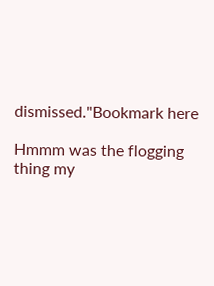dismissed."Bookmark here

Hmmm was the flogging thing my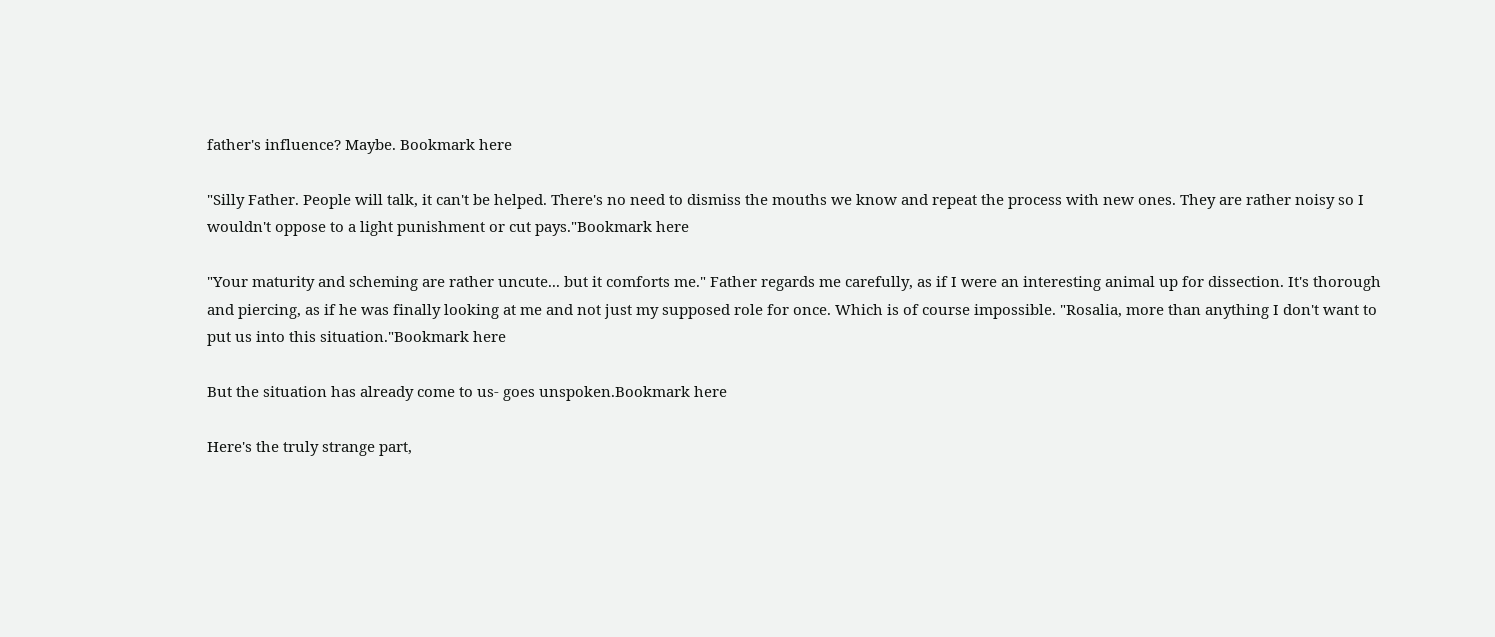father's influence? Maybe. Bookmark here

"Silly Father. People will talk, it can't be helped. There's no need to dismiss the mouths we know and repeat the process with new ones. They are rather noisy so I wouldn't oppose to a light punishment or cut pays."Bookmark here

"Your maturity and scheming are rather uncute... but it comforts me." Father regards me carefully, as if I were an interesting animal up for dissection. It's thorough and piercing, as if he was finally looking at me and not just my supposed role for once. Which is of course impossible. "Rosalia, more than anything I don't want to put us into this situation."Bookmark here

But the situation has already come to us- goes unspoken.Bookmark here

Here's the truly strange part,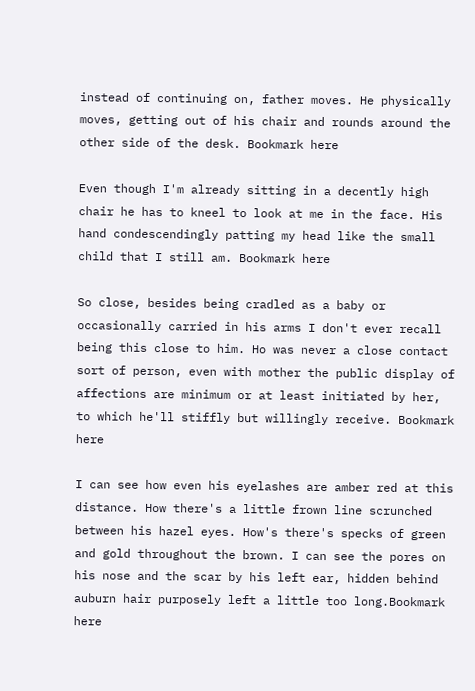instead of continuing on, father moves. He physically moves, getting out of his chair and rounds around the other side of the desk. Bookmark here

Even though I'm already sitting in a decently high chair he has to kneel to look at me in the face. His hand condescendingly patting my head like the small child that I still am. Bookmark here

So close, besides being cradled as a baby or occasionally carried in his arms I don't ever recall being this close to him. Ho was never a close contact sort of person, even with mother the public display of affections are minimum or at least initiated by her, to which he'll stiffly but willingly receive. Bookmark here

I can see how even his eyelashes are amber red at this distance. How there's a little frown line scrunched between his hazel eyes. How's there's specks of green and gold throughout the brown. I can see the pores on his nose and the scar by his left ear, hidden behind auburn hair purposely left a little too long.Bookmark here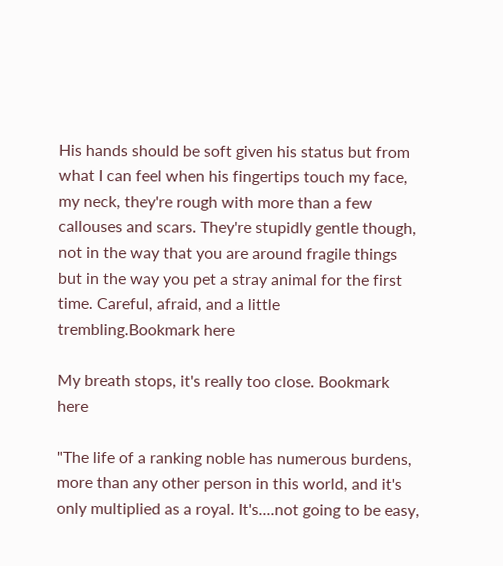His hands should be soft given his status but from what I can feel when his fingertips touch my face, my neck, they're rough with more than a few callouses and scars. They're stupidly gentle though, not in the way that you are around fragile things but in the way you pet a stray animal for the first time. Careful, afraid, and a little trembling.Bookmark here

My breath stops, it's really too close. Bookmark here

"The life of a ranking noble has numerous burdens, more than any other person in this world, and it's only multiplied as a royal. It's....not going to be easy,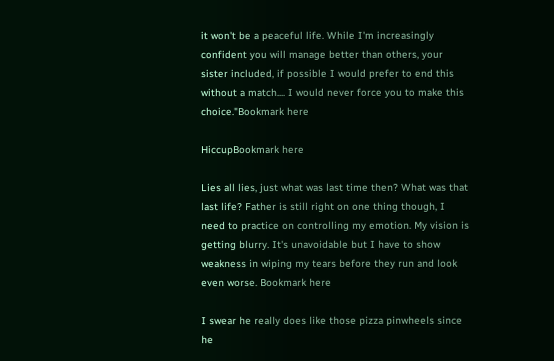it won't be a peaceful life. While I'm increasingly confident you will manage better than others, your sister included, if possible I would prefer to end this without a match.... I would never force you to make this choice."Bookmark here

HiccupBookmark here

Lies all lies, just what was last time then? What was that last life? Father is still right on one thing though, I need to practice on controlling my emotion. My vision is getting blurry. It's unavoidable but I have to show weakness in wiping my tears before they run and look even worse. Bookmark here

I swear he really does like those pizza pinwheels since he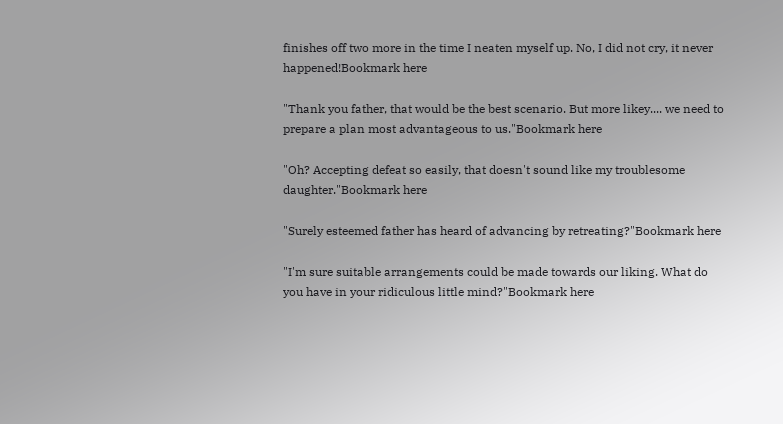finishes off two more in the time I neaten myself up. No, I did not cry, it never happened!Bookmark here

"Thank you father, that would be the best scenario. But more likey.... we need to prepare a plan most advantageous to us."Bookmark here

"Oh? Accepting defeat so easily, that doesn't sound like my troublesome daughter."Bookmark here

"Surely esteemed father has heard of advancing by retreating?"Bookmark here

"I'm sure suitable arrangements could be made towards our liking. What do you have in your ridiculous little mind?"Bookmark here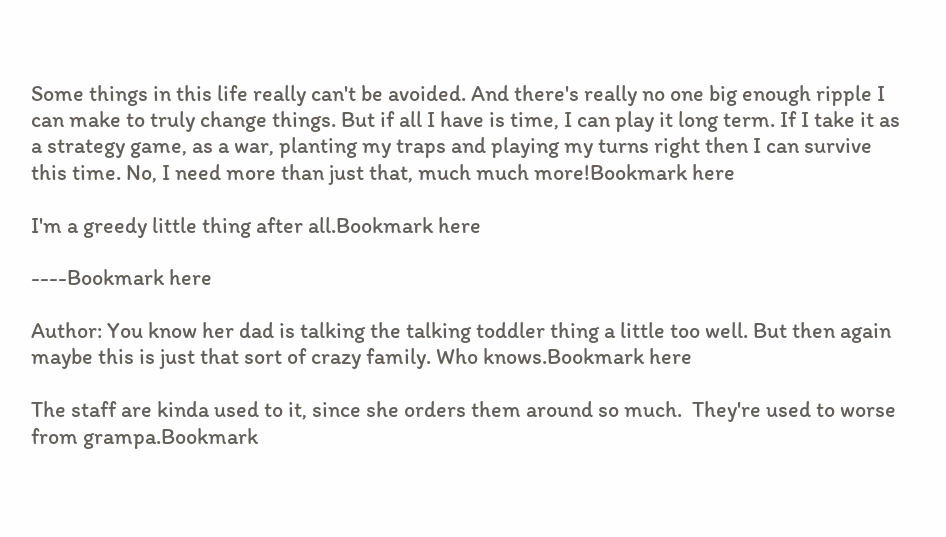Some things in this life really can't be avoided. And there's really no one big enough ripple I can make to truly change things. But if all I have is time, I can play it long term. If I take it as a strategy game, as a war, planting my traps and playing my turns right then I can survive this time. No, I need more than just that, much much more!Bookmark here

I'm a greedy little thing after all.Bookmark here

----Bookmark here

Author: You know her dad is talking the talking toddler thing a little too well. But then again maybe this is just that sort of crazy family. Who knows.Bookmark here

The staff are kinda used to it, since she orders them around so much.  They're used to worse from grampa.Bookmark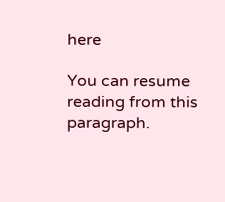here

You can resume reading from this paragraph.